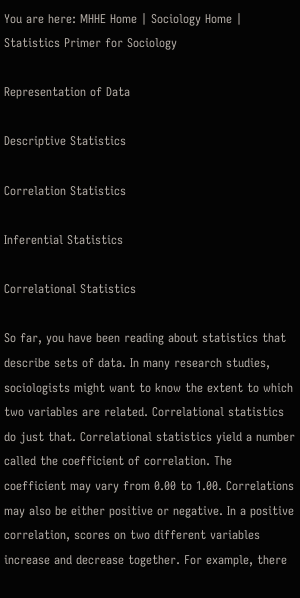You are here: MHHE Home | Sociology Home | Statistics Primer for Sociology

Representation of Data

Descriptive Statistics

Correlation Statistics

Inferential Statistics

Correlational Statistics

So far, you have been reading about statistics that describe sets of data. In many research studies, sociologists might want to know the extent to which two variables are related. Correlational statistics do just that. Correlational statistics yield a number called the coefficient of correlation. The coefficient may vary from 0.00 to 1.00. Correlations may also be either positive or negative. In a positive correlation, scores on two different variables increase and decrease together. For example, there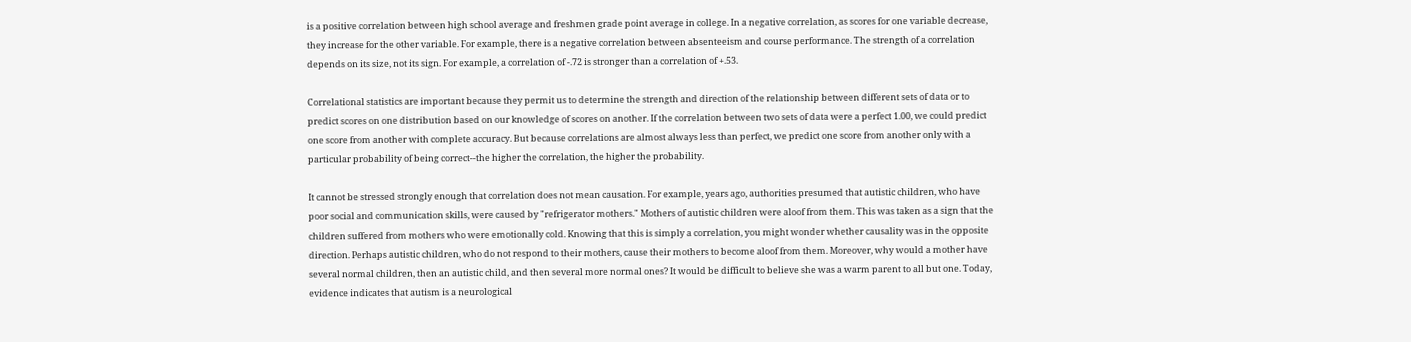is a positive correlation between high school average and freshmen grade point average in college. In a negative correlation, as scores for one variable decrease, they increase for the other variable. For example, there is a negative correlation between absenteeism and course performance. The strength of a correlation depends on its size, not its sign. For example, a correlation of -.72 is stronger than a correlation of +.53.

Correlational statistics are important because they permit us to determine the strength and direction of the relationship between different sets of data or to predict scores on one distribution based on our knowledge of scores on another. If the correlation between two sets of data were a perfect 1.00, we could predict one score from another with complete accuracy. But because correlations are almost always less than perfect, we predict one score from another only with a particular probability of being correct--the higher the correlation, the higher the probability.

It cannot be stressed strongly enough that correlation does not mean causation. For example, years ago, authorities presumed that autistic children, who have poor social and communication skills, were caused by "refrigerator mothers." Mothers of autistic children were aloof from them. This was taken as a sign that the children suffered from mothers who were emotionally cold. Knowing that this is simply a correlation, you might wonder whether causality was in the opposite direction. Perhaps autistic children, who do not respond to their mothers, cause their mothers to become aloof from them. Moreover, why would a mother have several normal children, then an autistic child, and then several more normal ones? It would be difficult to believe she was a warm parent to all but one. Today, evidence indicates that autism is a neurological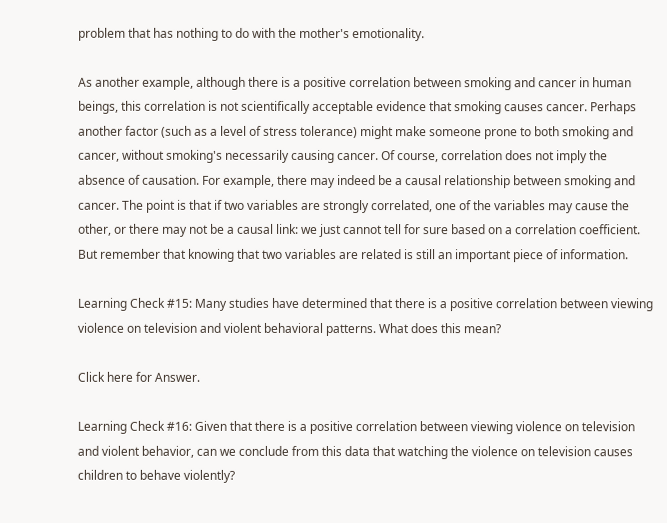problem that has nothing to do with the mother's emotionality.

As another example, although there is a positive correlation between smoking and cancer in human beings, this correlation is not scientifically acceptable evidence that smoking causes cancer. Perhaps another factor (such as a level of stress tolerance) might make someone prone to both smoking and cancer, without smoking's necessarily causing cancer. Of course, correlation does not imply the absence of causation. For example, there may indeed be a causal relationship between smoking and cancer. The point is that if two variables are strongly correlated, one of the variables may cause the other, or there may not be a causal link: we just cannot tell for sure based on a correlation coefficient. But remember that knowing that two variables are related is still an important piece of information.

Learning Check #15: Many studies have determined that there is a positive correlation between viewing violence on television and violent behavioral patterns. What does this mean?

Click here for Answer.

Learning Check #16: Given that there is a positive correlation between viewing violence on television and violent behavior, can we conclude from this data that watching the violence on television causes children to behave violently?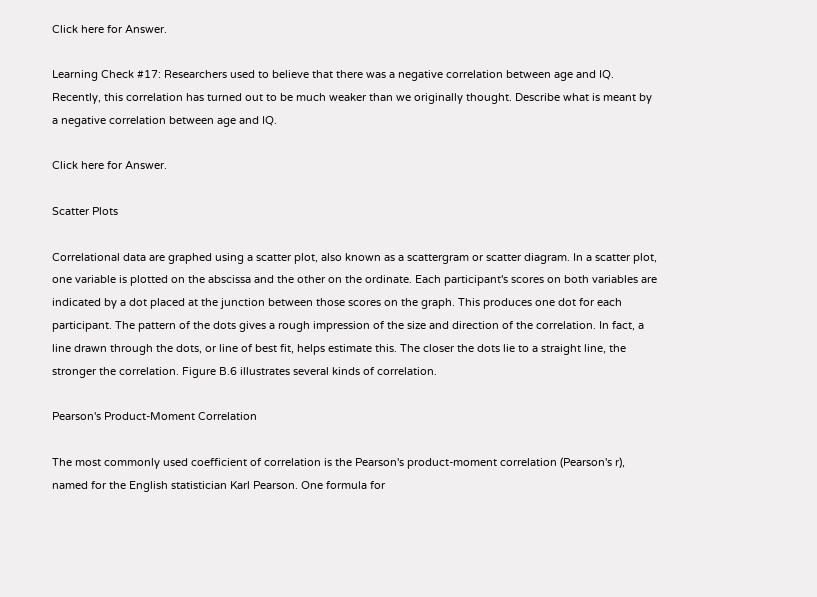Click here for Answer.

Learning Check #17: Researchers used to believe that there was a negative correlation between age and IQ. Recently, this correlation has turned out to be much weaker than we originally thought. Describe what is meant by a negative correlation between age and IQ.

Click here for Answer.

Scatter Plots

Correlational data are graphed using a scatter plot, also known as a scattergram or scatter diagram. In a scatter plot, one variable is plotted on the abscissa and the other on the ordinate. Each participant's scores on both variables are indicated by a dot placed at the junction between those scores on the graph. This produces one dot for each participant. The pattern of the dots gives a rough impression of the size and direction of the correlation. In fact, a line drawn through the dots, or line of best fit, helps estimate this. The closer the dots lie to a straight line, the stronger the correlation. Figure B.6 illustrates several kinds of correlation.

Pearson's Product-Moment Correlation

The most commonly used coefficient of correlation is the Pearson's product-moment correlation (Pearson's r), named for the English statistician Karl Pearson. One formula for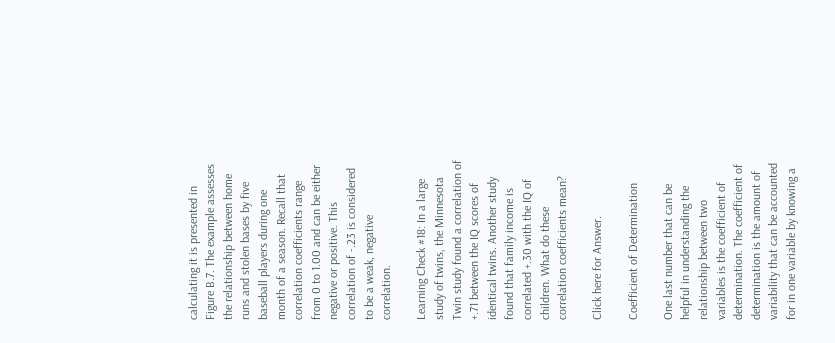calculating it is presented in Figure B.7. The example assesses the relationship between home runs and stolen bases by five baseball players during one month of a season. Recall that correlation coefficients range from 0 to 1.00 and can be either negative or positive. This correlation of -.23 is considered to be a weak, negative correlation.

Learning Check #18: In a large study of twins, the Minnesota Twin study found a correlation of +.71 between the IQ scores of identical twins. Another study found that family income is correlated +.30 with the IQ of children. What do these correlation coefficients mean?

Click here for Answer.

Coefficient of Determination

One last number that can be helpful in understanding the relationship between two variables is the coefficient of determination. The coefficient of determination is the amount of variability that can be accounted for in one variable by knowing a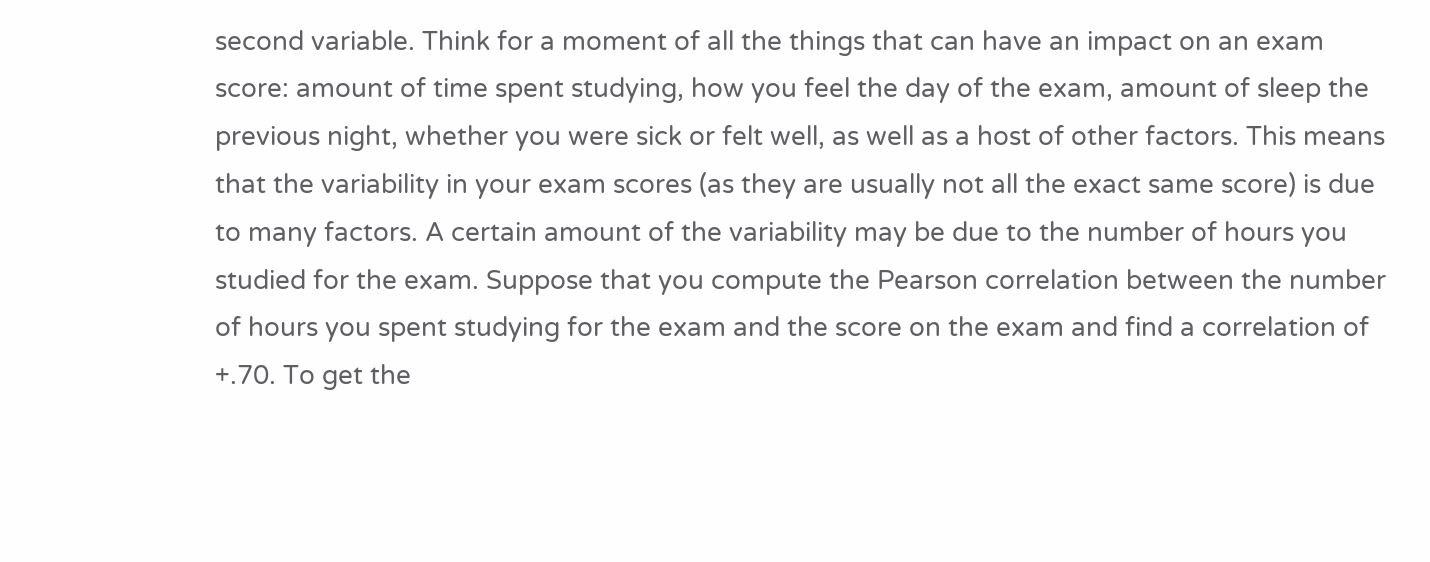second variable. Think for a moment of all the things that can have an impact on an exam score: amount of time spent studying, how you feel the day of the exam, amount of sleep the previous night, whether you were sick or felt well, as well as a host of other factors. This means that the variability in your exam scores (as they are usually not all the exact same score) is due to many factors. A certain amount of the variability may be due to the number of hours you studied for the exam. Suppose that you compute the Pearson correlation between the number of hours you spent studying for the exam and the score on the exam and find a correlation of +.70. To get the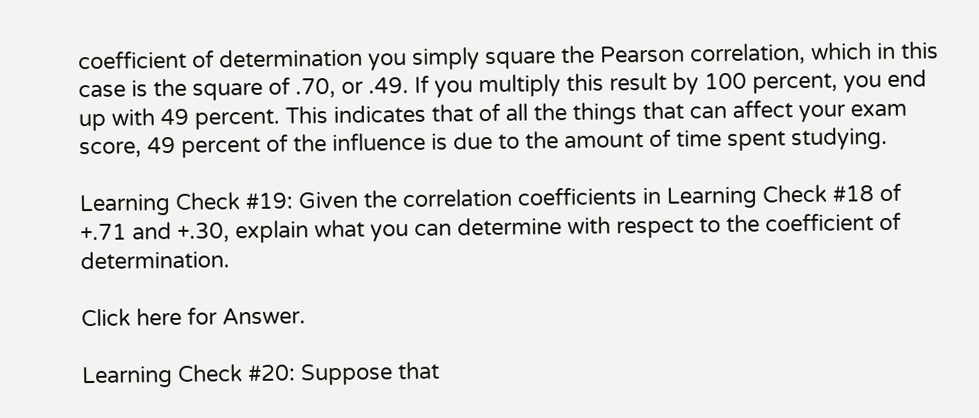coefficient of determination you simply square the Pearson correlation, which in this case is the square of .70, or .49. If you multiply this result by 100 percent, you end up with 49 percent. This indicates that of all the things that can affect your exam score, 49 percent of the influence is due to the amount of time spent studying.

Learning Check #19: Given the correlation coefficients in Learning Check #18 of +.71 and +.30, explain what you can determine with respect to the coefficient of determination.

Click here for Answer.

Learning Check #20: Suppose that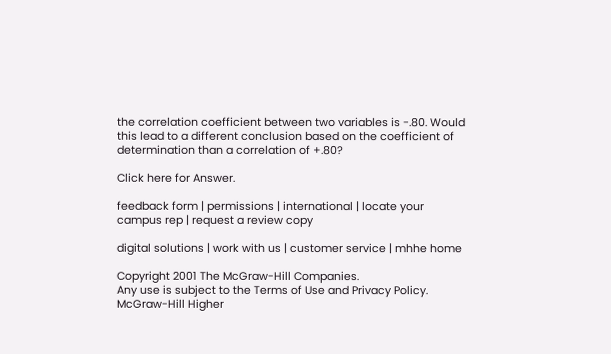the correlation coefficient between two variables is -.80. Would this lead to a different conclusion based on the coefficient of determination than a correlation of +.80?

Click here for Answer.

feedback form | permissions | international | locate your campus rep | request a review copy

digital solutions | work with us | customer service | mhhe home

Copyright 2001 The McGraw-Hill Companies.
Any use is subject to the Terms of Use and Privacy Policy.
McGraw-Hill Higher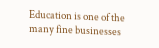Education is one of the many fine businesses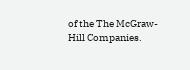of the The McGraw-Hill Companies.